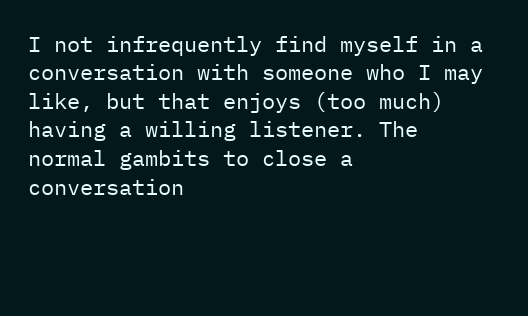I not infrequently find myself in a conversation with someone who I may like, but that enjoys (too much) having a willing listener. The normal gambits to close a conversation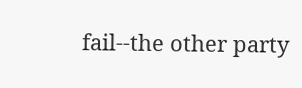fail--the other party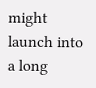might launch into a long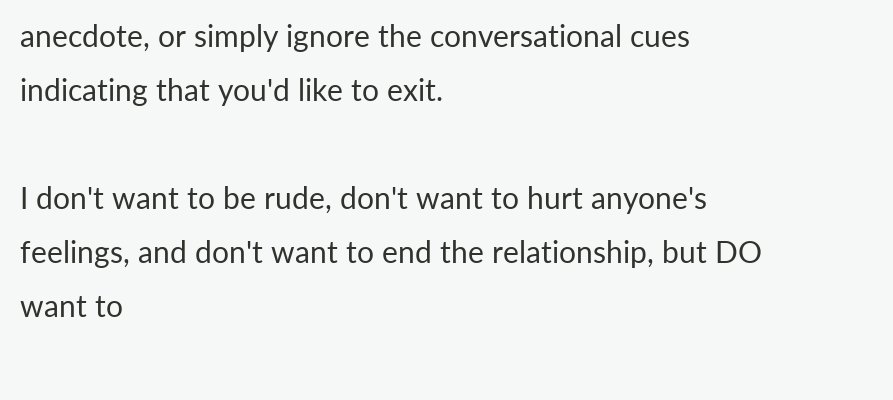anecdote, or simply ignore the conversational cues indicating that you'd like to exit.

I don't want to be rude, don't want to hurt anyone's feelings, and don't want to end the relationship, but DO want to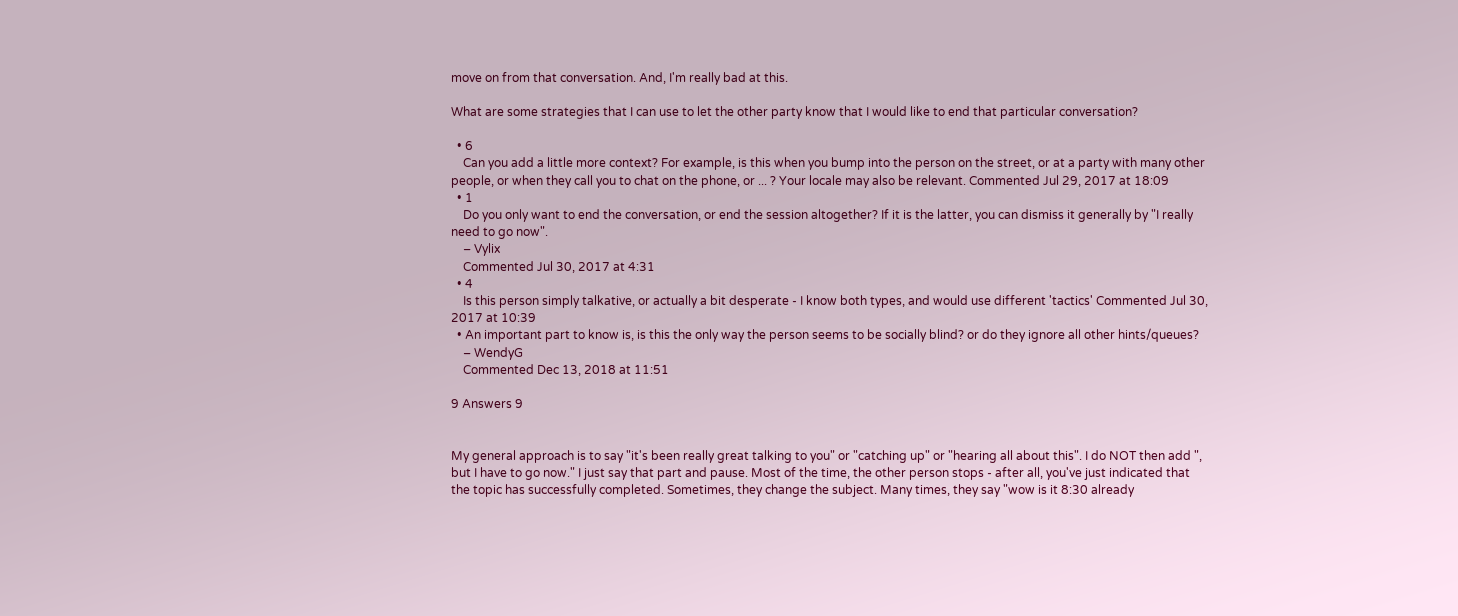move on from that conversation. And, I'm really bad at this.

What are some strategies that I can use to let the other party know that I would like to end that particular conversation?

  • 6
    Can you add a little more context? For example, is this when you bump into the person on the street, or at a party with many other people, or when they call you to chat on the phone, or ... ? Your locale may also be relevant. Commented Jul 29, 2017 at 18:09
  • 1
    Do you only want to end the conversation, or end the session altogether? If it is the latter, you can dismiss it generally by "I really need to go now".
    – Vylix
    Commented Jul 30, 2017 at 4:31
  • 4
    Is this person simply talkative, or actually a bit desperate - I know both types, and would use different 'tactics' Commented Jul 30, 2017 at 10:39
  • An important part to know is, is this the only way the person seems to be socially blind? or do they ignore all other hints/queues?
    – WendyG
    Commented Dec 13, 2018 at 11:51

9 Answers 9


My general approach is to say "it's been really great talking to you" or "catching up" or "hearing all about this". I do NOT then add ", but I have to go now." I just say that part and pause. Most of the time, the other person stops - after all, you've just indicated that the topic has successfully completed. Sometimes, they change the subject. Many times, they say "wow is it 8:30 already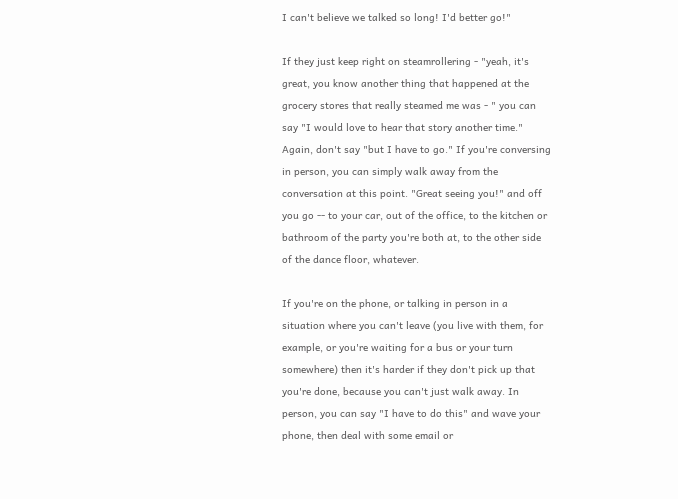I can't believe we talked so long! I'd better go!"

If they just keep right on steamrollering - "yeah, it's great, you know another thing that happened at the grocery stores that really steamed me was - " you can say "I would love to hear that story another time." Again, don't say "but I have to go." If you're conversing in person, you can simply walk away from the conversation at this point. "Great seeing you!" and off you go -- to your car, out of the office, to the kitchen or bathroom of the party you're both at, to the other side of the dance floor, whatever.

If you're on the phone, or talking in person in a situation where you can't leave (you live with them, for example, or you're waiting for a bus or your turn somewhere) then it's harder if they don't pick up that you're done, because you can't just walk away. In person, you can say "I have to do this" and wave your phone, then deal with some email or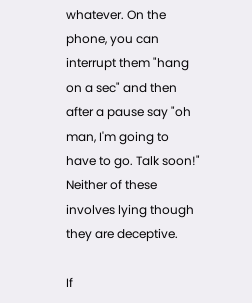whatever. On the phone, you can interrupt them "hang on a sec" and then after a pause say "oh man, I'm going to have to go. Talk soon!" Neither of these involves lying though they are deceptive.

If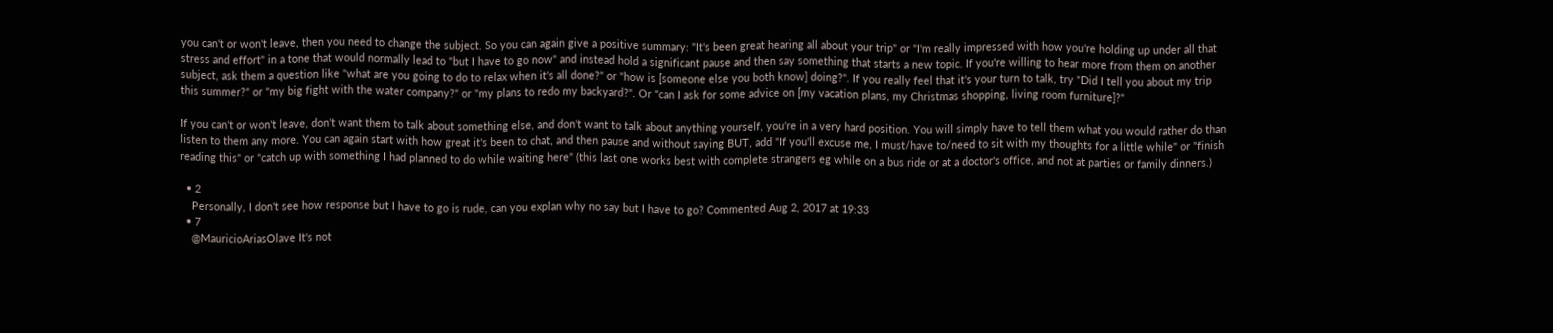you can't or won't leave, then you need to change the subject. So you can again give a positive summary: "It's been great hearing all about your trip" or "I'm really impressed with how you're holding up under all that stress and effort" in a tone that would normally lead to "but I have to go now" and instead hold a significant pause and then say something that starts a new topic. If you're willing to hear more from them on another subject, ask them a question like "what are you going to do to relax when it's all done?" or "how is [someone else you both know] doing?". If you really feel that it's your turn to talk, try "Did I tell you about my trip this summer?" or "my big fight with the water company?" or "my plans to redo my backyard?". Or "can I ask for some advice on [my vacation plans, my Christmas shopping, living room furniture]?"

If you can't or won't leave, don't want them to talk about something else, and don't want to talk about anything yourself, you're in a very hard position. You will simply have to tell them what you would rather do than listen to them any more. You can again start with how great it's been to chat, and then pause and without saying BUT, add "If you'll excuse me, I must/have to/need to sit with my thoughts for a little while" or "finish reading this" or "catch up with something I had planned to do while waiting here" (this last one works best with complete strangers eg while on a bus ride or at a doctor's office, and not at parties or family dinners.)

  • 2
    Personally, I don't see how response but I have to go is rude, can you explan why no say but I have to go? Commented Aug 2, 2017 at 19:33
  • 7
    @MauricioAriasOlave It's not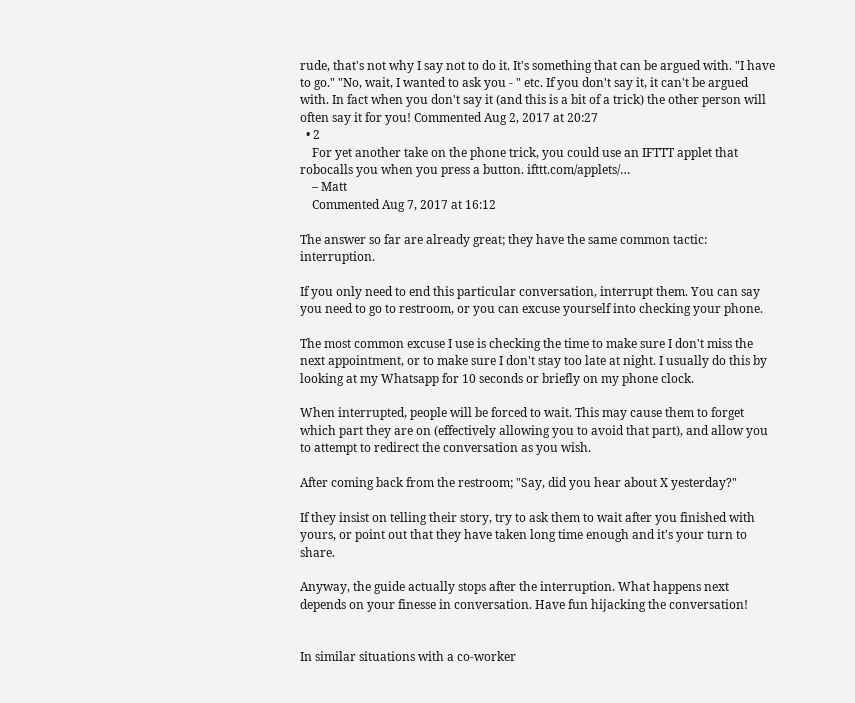rude, that's not why I say not to do it. It's something that can be argued with. "I have to go." "No, wait, I wanted to ask you - " etc. If you don't say it, it can't be argued with. In fact when you don't say it (and this is a bit of a trick) the other person will often say it for you! Commented Aug 2, 2017 at 20:27
  • 2
    For yet another take on the phone trick, you could use an IFTTT applet that robocalls you when you press a button. ifttt.com/applets/…
    – Matt
    Commented Aug 7, 2017 at 16:12

The answer so far are already great; they have the same common tactic: interruption.

If you only need to end this particular conversation, interrupt them. You can say you need to go to restroom, or you can excuse yourself into checking your phone.

The most common excuse I use is checking the time to make sure I don't miss the next appointment, or to make sure I don't stay too late at night. I usually do this by looking at my Whatsapp for 10 seconds or briefly on my phone clock.

When interrupted, people will be forced to wait. This may cause them to forget which part they are on (effectively allowing you to avoid that part), and allow you to attempt to redirect the conversation as you wish.

After coming back from the restroom; "Say, did you hear about X yesterday?"

If they insist on telling their story, try to ask them to wait after you finished with yours, or point out that they have taken long time enough and it's your turn to share.

Anyway, the guide actually stops after the interruption. What happens next depends on your finesse in conversation. Have fun hijacking the conversation!


In similar situations with a co-worker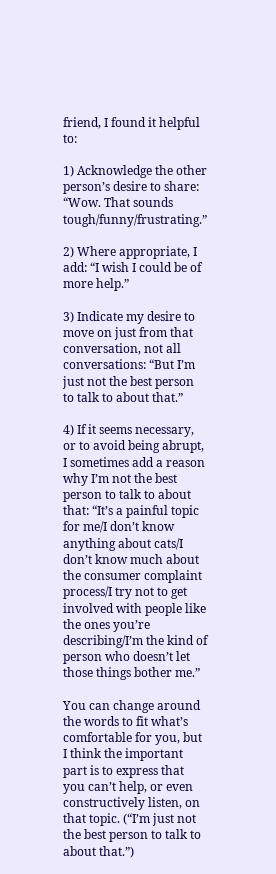friend, I found it helpful to:

1) Acknowledge the other person’s desire to share: “Wow. That sounds tough/funny/frustrating.”

2) Where appropriate, I add: “I wish I could be of more help.”

3) Indicate my desire to move on just from that conversation, not all conversations: “But I’m just not the best person to talk to about that.”

4) If it seems necessary, or to avoid being abrupt, I sometimes add a reason why I’m not the best person to talk to about that: “It’s a painful topic for me/I don’t know anything about cats/I don’t know much about the consumer complaint process/I try not to get involved with people like the ones you’re describing/I’m the kind of person who doesn’t let those things bother me.”

You can change around the words to fit what’s comfortable for you, but I think the important part is to express that you can’t help, or even constructively listen, on that topic. (“I’m just not the best person to talk to about that.”)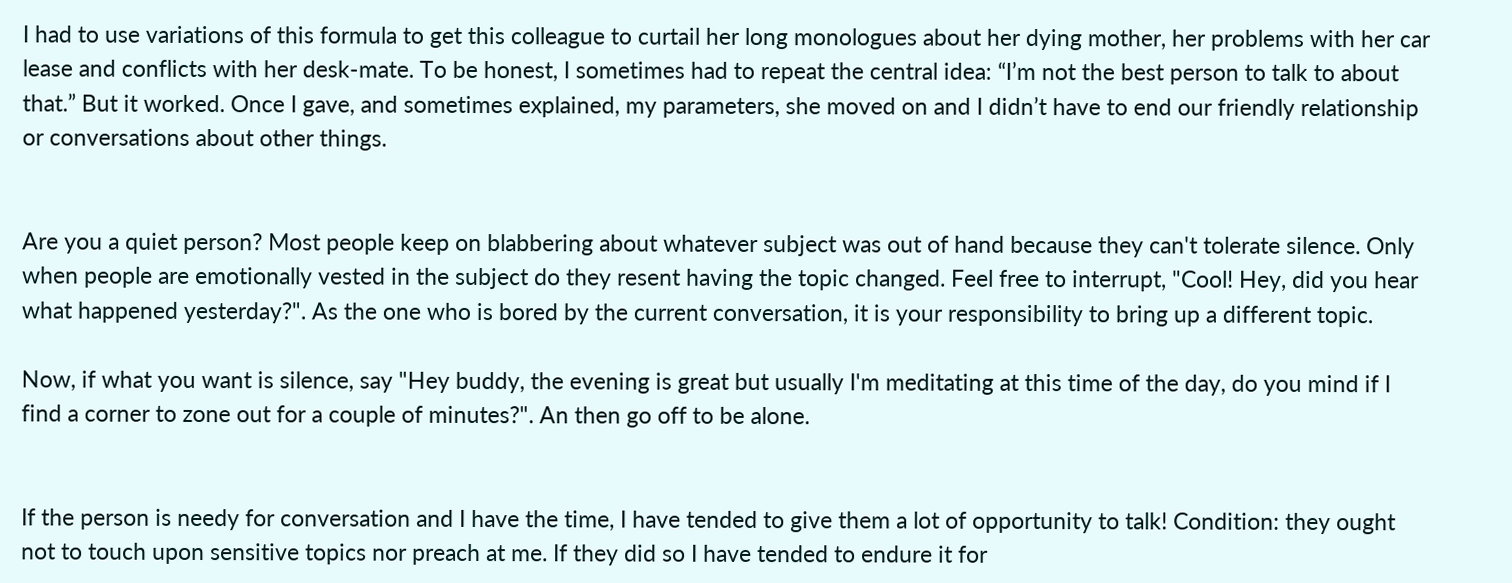I had to use variations of this formula to get this colleague to curtail her long monologues about her dying mother, her problems with her car lease and conflicts with her desk-mate. To be honest, I sometimes had to repeat the central idea: “I’m not the best person to talk to about that.” But it worked. Once I gave, and sometimes explained, my parameters, she moved on and I didn’t have to end our friendly relationship or conversations about other things.


Are you a quiet person? Most people keep on blabbering about whatever subject was out of hand because they can't tolerate silence. Only when people are emotionally vested in the subject do they resent having the topic changed. Feel free to interrupt, "Cool! Hey, did you hear what happened yesterday?". As the one who is bored by the current conversation, it is your responsibility to bring up a different topic.

Now, if what you want is silence, say "Hey buddy, the evening is great but usually I'm meditating at this time of the day, do you mind if I find a corner to zone out for a couple of minutes?". An then go off to be alone.


If the person is needy for conversation and I have the time, I have tended to give them a lot of opportunity to talk! Condition: they ought not to touch upon sensitive topics nor preach at me. If they did so I have tended to endure it for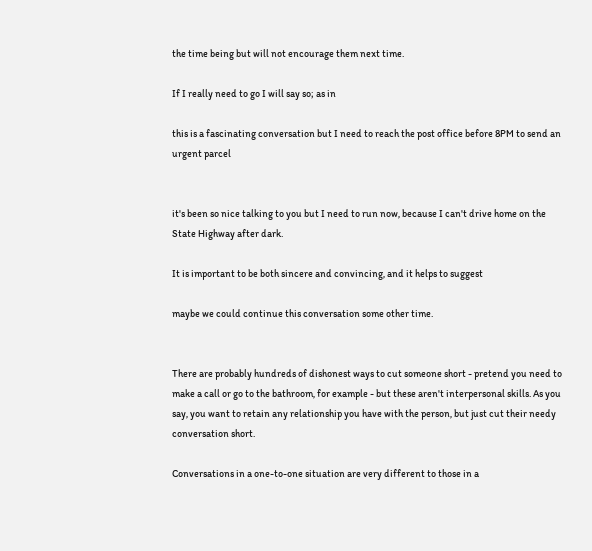the time being but will not encourage them next time.

If I really need to go I will say so; as in

this is a fascinating conversation but I need to reach the post office before 8PM to send an urgent parcel


it's been so nice talking to you but I need to run now, because I can't drive home on the State Highway after dark.

It is important to be both sincere and convincing, and it helps to suggest

maybe we could continue this conversation some other time.


There are probably hundreds of dishonest ways to cut someone short - pretend you need to make a call or go to the bathroom, for example - but these aren't interpersonal skills. As you say, you want to retain any relationship you have with the person, but just cut their needy conversation short.

Conversations in a one-to-one situation are very different to those in a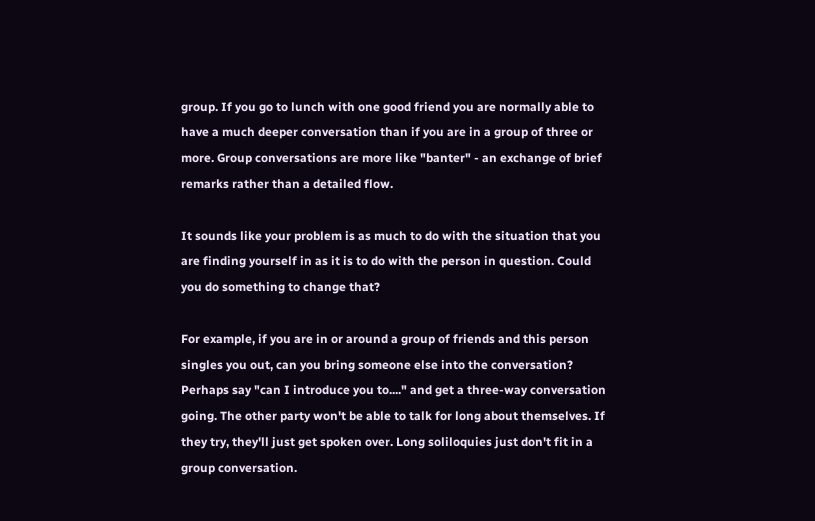group. If you go to lunch with one good friend you are normally able to have a much deeper conversation than if you are in a group of three or more. Group conversations are more like "banter" - an exchange of brief remarks rather than a detailed flow.

It sounds like your problem is as much to do with the situation that you are finding yourself in as it is to do with the person in question. Could you do something to change that?

For example, if you are in or around a group of friends and this person singles you out, can you bring someone else into the conversation? Perhaps say "can I introduce you to...." and get a three-way conversation going. The other party won't be able to talk for long about themselves. If they try, they'll just get spoken over. Long soliloquies just don't fit in a group conversation.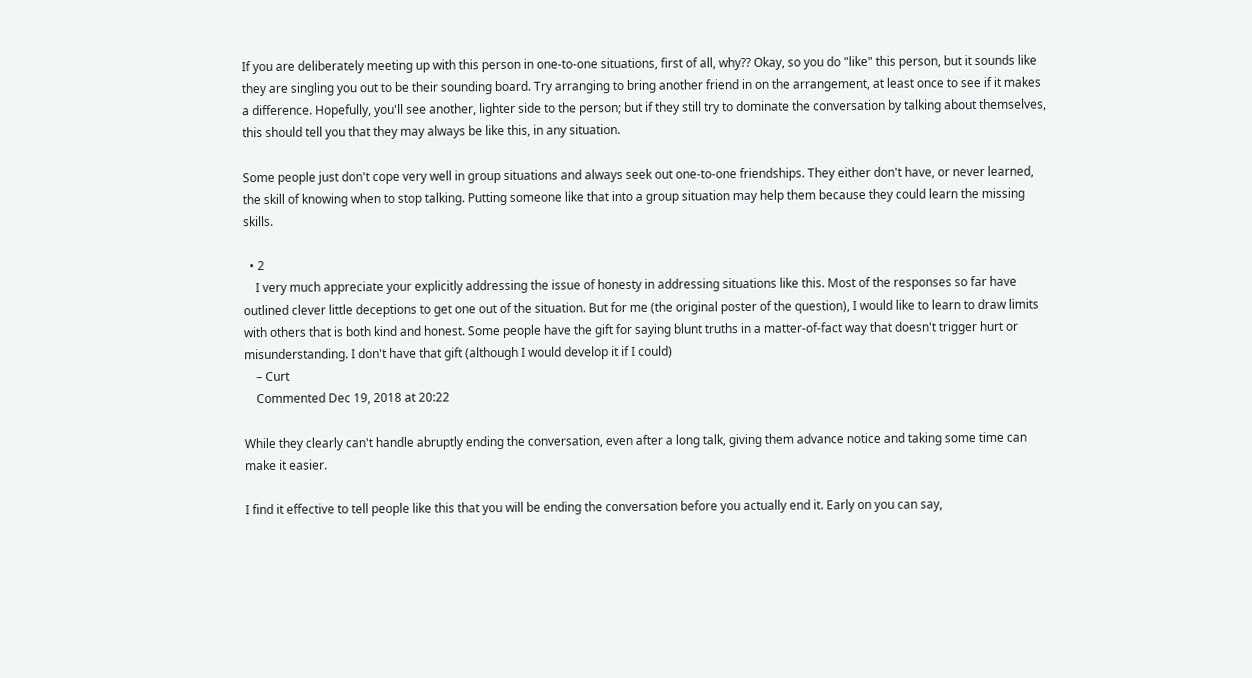If you are deliberately meeting up with this person in one-to-one situations, first of all, why?? Okay, so you do "like" this person, but it sounds like they are singling you out to be their sounding board. Try arranging to bring another friend in on the arrangement, at least once to see if it makes a difference. Hopefully, you'll see another, lighter side to the person; but if they still try to dominate the conversation by talking about themselves, this should tell you that they may always be like this, in any situation.

Some people just don't cope very well in group situations and always seek out one-to-one friendships. They either don't have, or never learned, the skill of knowing when to stop talking. Putting someone like that into a group situation may help them because they could learn the missing skills.

  • 2
    I very much appreciate your explicitly addressing the issue of honesty in addressing situations like this. Most of the responses so far have outlined clever little deceptions to get one out of the situation. But for me (the original poster of the question), I would like to learn to draw limits with others that is both kind and honest. Some people have the gift for saying blunt truths in a matter-of-fact way that doesn't trigger hurt or misunderstanding. I don't have that gift (although I would develop it if I could)
    – Curt
    Commented Dec 19, 2018 at 20:22

While they clearly can't handle abruptly ending the conversation, even after a long talk, giving them advance notice and taking some time can make it easier.

I find it effective to tell people like this that you will be ending the conversation before you actually end it. Early on you can say,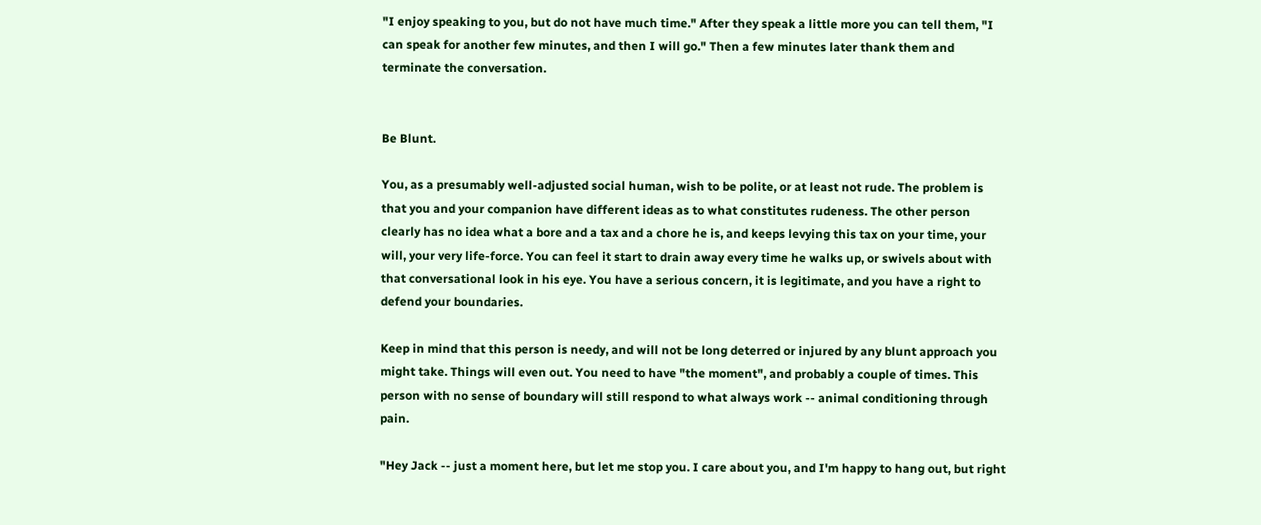"I enjoy speaking to you, but do not have much time." After they speak a little more you can tell them, "I can speak for another few minutes, and then I will go." Then a few minutes later thank them and terminate the conversation.


Be Blunt.

You, as a presumably well-adjusted social human, wish to be polite, or at least not rude. The problem is that you and your companion have different ideas as to what constitutes rudeness. The other person clearly has no idea what a bore and a tax and a chore he is, and keeps levying this tax on your time, your will, your very life-force. You can feel it start to drain away every time he walks up, or swivels about with that conversational look in his eye. You have a serious concern, it is legitimate, and you have a right to defend your boundaries.

Keep in mind that this person is needy, and will not be long deterred or injured by any blunt approach you might take. Things will even out. You need to have "the moment", and probably a couple of times. This person with no sense of boundary will still respond to what always work -- animal conditioning through pain.

"Hey Jack -- just a moment here, but let me stop you. I care about you, and I'm happy to hang out, but right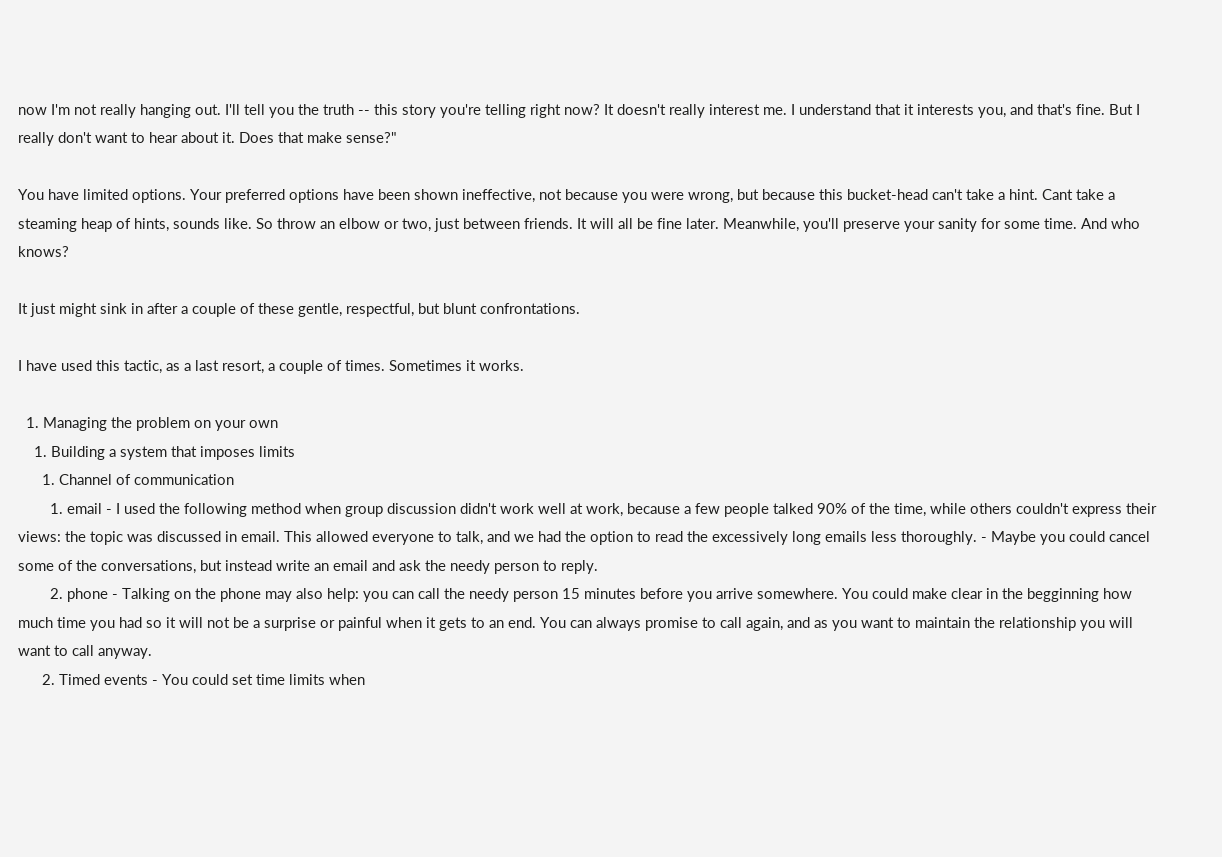now I'm not really hanging out. I'll tell you the truth -- this story you're telling right now? It doesn't really interest me. I understand that it interests you, and that's fine. But I really don't want to hear about it. Does that make sense?"

You have limited options. Your preferred options have been shown ineffective, not because you were wrong, but because this bucket-head can't take a hint. Cant take a steaming heap of hints, sounds like. So throw an elbow or two, just between friends. It will all be fine later. Meanwhile, you'll preserve your sanity for some time. And who knows?

It just might sink in after a couple of these gentle, respectful, but blunt confrontations.

I have used this tactic, as a last resort, a couple of times. Sometimes it works.

  1. Managing the problem on your own
    1. Building a system that imposes limits
      1. Channel of communication
        1. email - I used the following method when group discussion didn't work well at work, because a few people talked 90% of the time, while others couldn't express their views: the topic was discussed in email. This allowed everyone to talk, and we had the option to read the excessively long emails less thoroughly. - Maybe you could cancel some of the conversations, but instead write an email and ask the needy person to reply.
        2. phone - Talking on the phone may also help: you can call the needy person 15 minutes before you arrive somewhere. You could make clear in the begginning how much time you had so it will not be a surprise or painful when it gets to an end. You can always promise to call again, and as you want to maintain the relationship you will want to call anyway.
      2. Timed events - You could set time limits when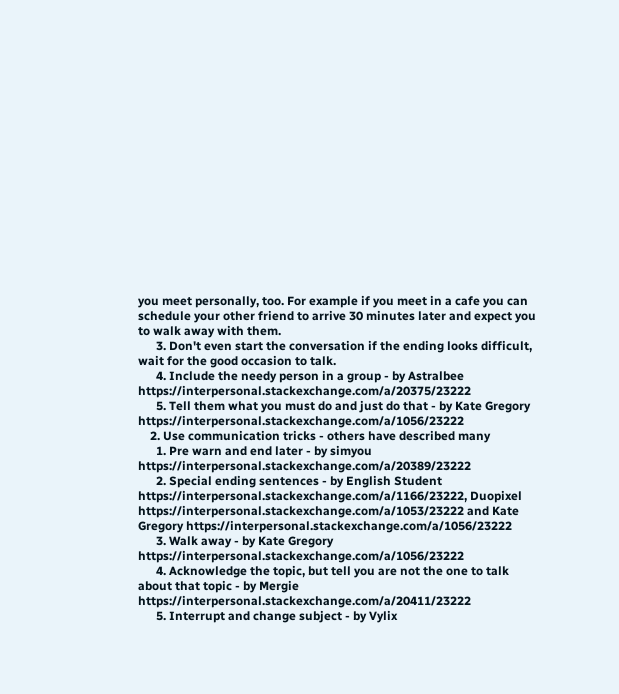you meet personally, too. For example if you meet in a cafe you can schedule your other friend to arrive 30 minutes later and expect you to walk away with them.
      3. Don't even start the conversation if the ending looks difficult, wait for the good occasion to talk.
      4. Include the needy person in a group - by Astralbee https://interpersonal.stackexchange.com/a/20375/23222
      5. Tell them what you must do and just do that - by Kate Gregory https://interpersonal.stackexchange.com/a/1056/23222
    2. Use communication tricks - others have described many
      1. Pre warn and end later - by simyou https://interpersonal.stackexchange.com/a/20389/23222
      2. Special ending sentences - by English Student https://interpersonal.stackexchange.com/a/1166/23222, Duopixel https://interpersonal.stackexchange.com/a/1053/23222 and Kate Gregory https://interpersonal.stackexchange.com/a/1056/23222
      3. Walk away - by Kate Gregory https://interpersonal.stackexchange.com/a/1056/23222
      4. Acknowledge the topic, but tell you are not the one to talk about that topic - by Mergie https://interpersonal.stackexchange.com/a/20411/23222
      5. Interrupt and change subject - by Vylix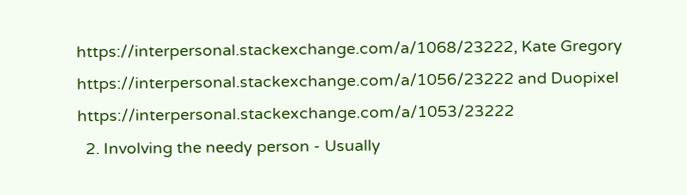https://interpersonal.stackexchange.com/a/1068/23222, Kate Gregory https://interpersonal.stackexchange.com/a/1056/23222 and Duopixel https://interpersonal.stackexchange.com/a/1053/23222
  2. Involving the needy person - Usually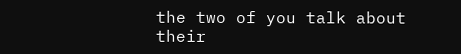the two of you talk about their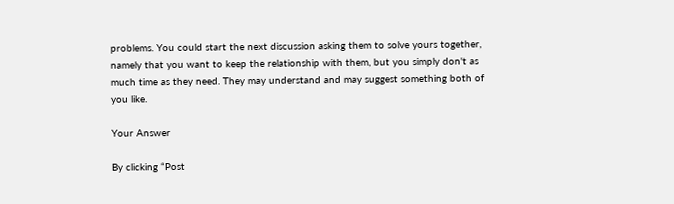problems. You could start the next discussion asking them to solve yours together, namely that you want to keep the relationship with them, but you simply don't as much time as they need. They may understand and may suggest something both of you like.

Your Answer

By clicking “Post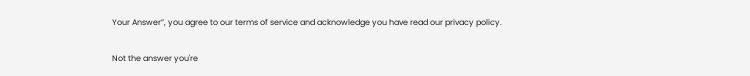Your Answer”, you agree to our terms of service and acknowledge you have read our privacy policy.

Not the answer you're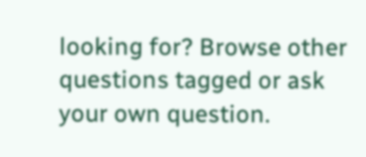looking for? Browse other questions tagged or ask your own question.